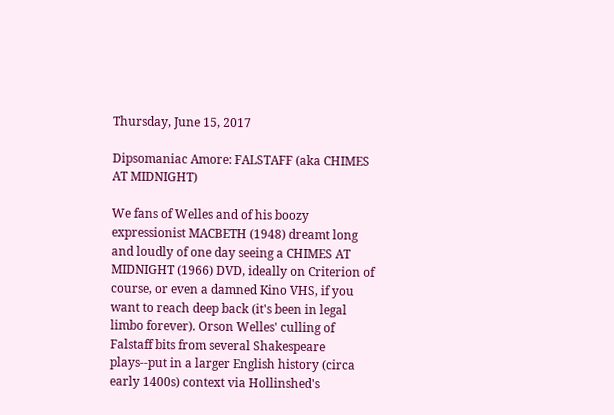Thursday, June 15, 2017

Dipsomaniac Amore: FALSTAFF (aka CHIMES AT MIDNIGHT)

We fans of Welles and of his boozy expressionist MACBETH (1948) dreamt long and loudly of one day seeing a CHIMES AT MIDNIGHT (1966) DVD, ideally on Criterion of course, or even a damned Kino VHS, if you want to reach deep back (it's been in legal limbo forever). Orson Welles' culling of Falstaff bits from several Shakespeare plays--put in a larger English history (circa early 1400s) context via Hollinshed's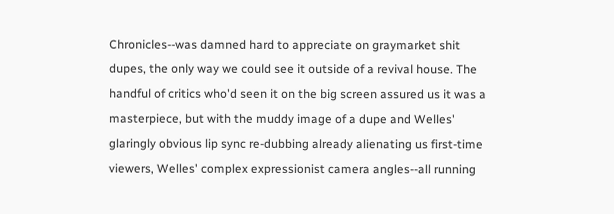Chronicles--was damned hard to appreciate on graymarket shit dupes, the only way we could see it outside of a revival house. The handful of critics who'd seen it on the big screen assured us it was a masterpiece, but with the muddy image of a dupe and Welles' glaringly obvious lip sync re-dubbing already alienating us first-time viewers, Welles' complex expressionist camera angles--all running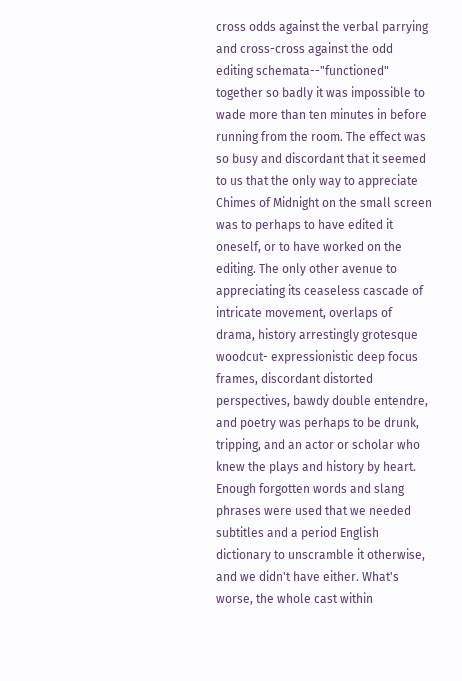cross odds against the verbal parrying and cross-cross against the odd editing schemata--"functioned" together so badly it was impossible to wade more than ten minutes in before running from the room. The effect was so busy and discordant that it seemed to us that the only way to appreciate Chimes of Midnight on the small screen was to perhaps to have edited it oneself, or to have worked on the editing. The only other avenue to appreciating its ceaseless cascade of intricate movement, overlaps of drama, history arrestingly grotesque woodcut- expressionistic deep focus frames, discordant distorted perspectives, bawdy double entendre, and poetry was perhaps to be drunk, tripping, and an actor or scholar who knew the plays and history by heart. Enough forgotten words and slang phrases were used that we needed subtitles and a period English dictionary to unscramble it otherwise, and we didn't have either. What's worse, the whole cast within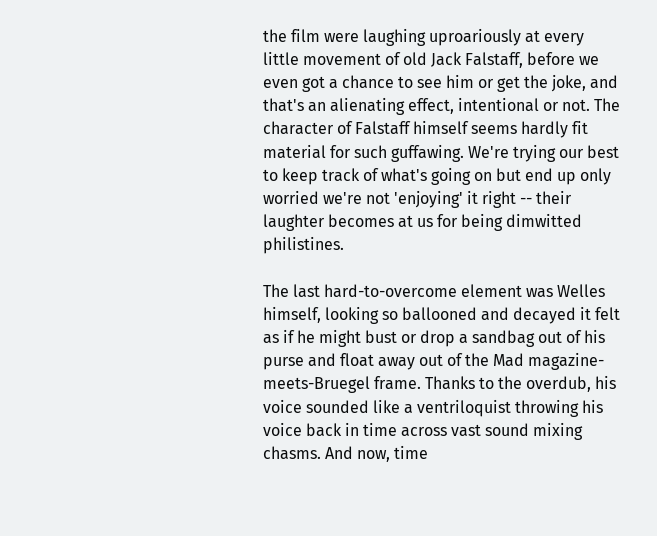the film were laughing uproariously at every little movement of old Jack Falstaff, before we even got a chance to see him or get the joke, and that's an alienating effect, intentional or not. The character of Falstaff himself seems hardly fit material for such guffawing. We're trying our best to keep track of what's going on but end up only worried we're not 'enjoying' it right -- their laughter becomes at us for being dimwitted philistines.

The last hard-to-overcome element was Welles himself, looking so ballooned and decayed it felt as if he might bust or drop a sandbag out of his purse and float away out of the Mad magazine-meets-Bruegel frame. Thanks to the overdub, his voice sounded like a ventriloquist throwing his voice back in time across vast sound mixing chasms. And now, time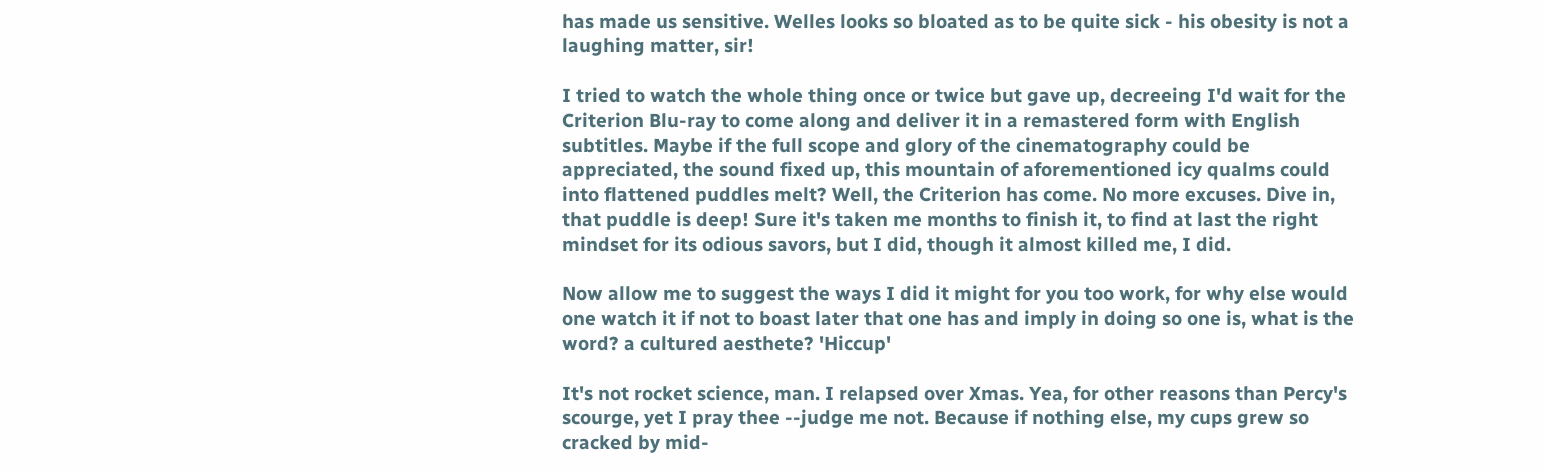has made us sensitive. Welles looks so bloated as to be quite sick - his obesity is not a laughing matter, sir!

I tried to watch the whole thing once or twice but gave up, decreeing I'd wait for the Criterion Blu-ray to come along and deliver it in a remastered form with English subtitles. Maybe if the full scope and glory of the cinematography could be appreciated, the sound fixed up, this mountain of aforementioned icy qualms could into flattened puddles melt? Well, the Criterion has come. No more excuses. Dive in, that puddle is deep! Sure it's taken me months to finish it, to find at last the right mindset for its odious savors, but I did, though it almost killed me, I did.

Now allow me to suggest the ways I did it might for you too work, for why else would one watch it if not to boast later that one has and imply in doing so one is, what is the word? a cultured aesthete? 'Hiccup'

It's not rocket science, man. I relapsed over Xmas. Yea, for other reasons than Percy's scourge, yet I pray thee --judge me not. Because if nothing else, my cups grew so cracked by mid-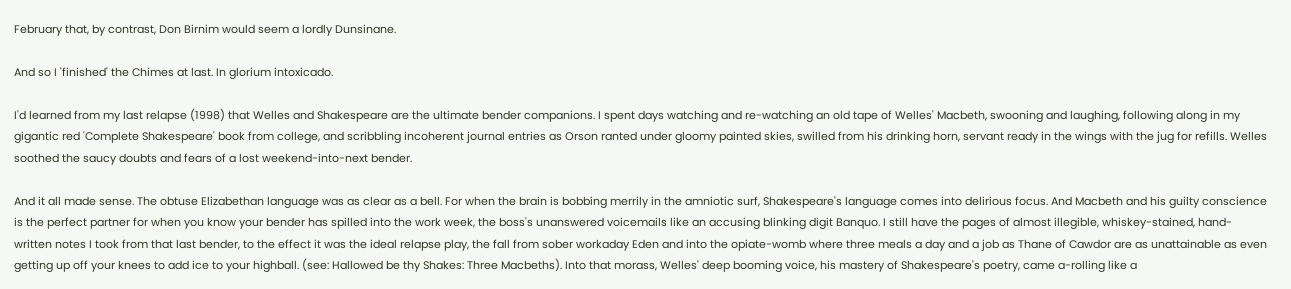February that, by contrast, Don Birnim would seem a lordly Dunsinane.

And so I 'finished' the Chimes at last. In glorium intoxicado.

I'd learned from my last relapse (1998) that Welles and Shakespeare are the ultimate bender companions. I spent days watching and re-watching an old tape of Welles' Macbeth, swooning and laughing, following along in my gigantic red 'Complete Shakespeare' book from college, and scribbling incoherent journal entries as Orson ranted under gloomy painted skies, swilled from his drinking horn, servant ready in the wings with the jug for refills. Welles soothed the saucy doubts and fears of a lost weekend-into-next bender.

And it all made sense. The obtuse Elizabethan language was as clear as a bell. For when the brain is bobbing merrily in the amniotic surf, Shakespeare's language comes into delirious focus. And Macbeth and his guilty conscience is the perfect partner for when you know your bender has spilled into the work week, the boss's unanswered voicemails like an accusing blinking digit Banquo. I still have the pages of almost illegible, whiskey-stained, hand-written notes I took from that last bender, to the effect it was the ideal relapse play, the fall from sober workaday Eden and into the opiate-womb where three meals a day and a job as Thane of Cawdor are as unattainable as even getting up off your knees to add ice to your highball. (see: Hallowed be thy Shakes: Three Macbeths). Into that morass, Welles' deep booming voice, his mastery of Shakespeare's poetry, came a-rolling like a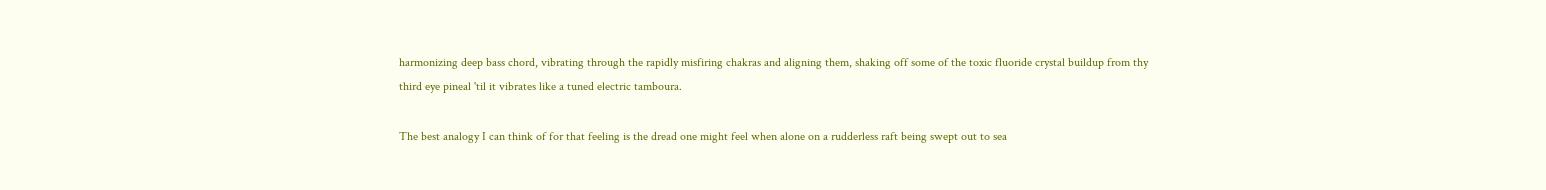harmonizing deep bass chord, vibrating through the rapidly misfiring chakras and aligning them, shaking off some of the toxic fluoride crystal buildup from thy third eye pineal 'til it vibrates like a tuned electric tamboura.

The best analogy I can think of for that feeling is the dread one might feel when alone on a rudderless raft being swept out to sea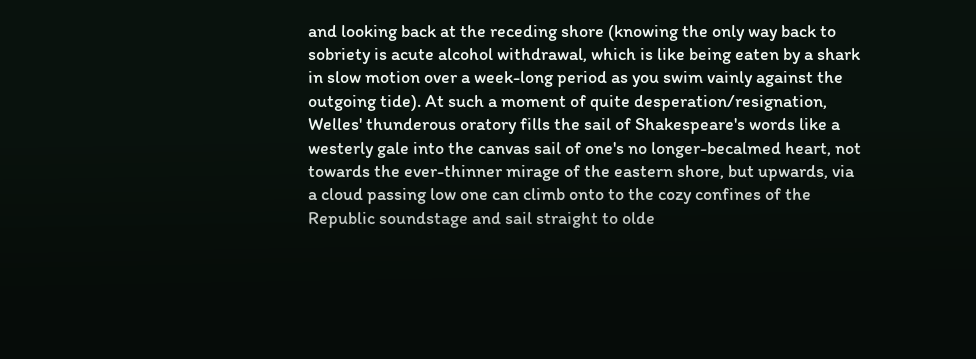and looking back at the receding shore (knowing the only way back to sobriety is acute alcohol withdrawal, which is like being eaten by a shark in slow motion over a week-long period as you swim vainly against the outgoing tide). At such a moment of quite desperation/resignation, Welles' thunderous oratory fills the sail of Shakespeare's words like a westerly gale into the canvas sail of one's no longer-becalmed heart, not towards the ever-thinner mirage of the eastern shore, but upwards, via a cloud passing low one can climb onto to the cozy confines of the Republic soundstage and sail straight to olde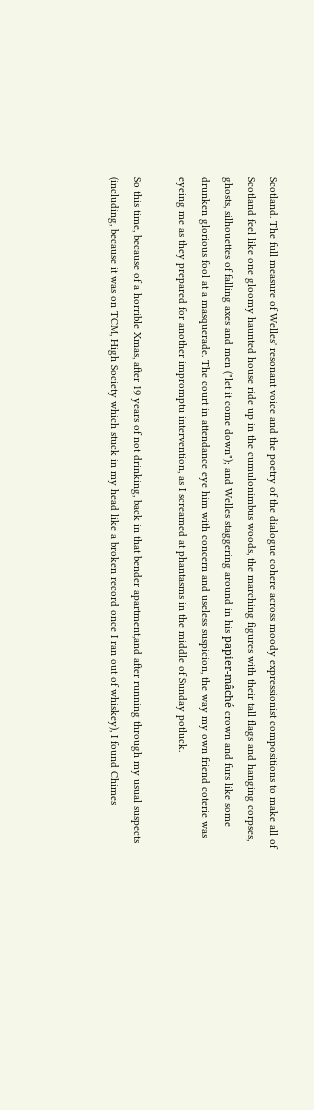Scotland. The full measure of Welles' resonant voice and the poetry of the dialogue cohere across moody expressionist compositions to make all of Scotland feel like one gloomy haunted house ride up in the cumulonimbus woods, the marching figures with their tall flags and hanging corpses, ghosts, silhouettes of falling axes and men ("let it come down"); and Welles staggering around in his papier-mâché crown and furs like some drunken glorious fool at a masquerade. The court in attendance eye him with concern and useless suspicion, the way my own friend coterie was eyeing me as they prepared for another impromptu intervention, as I screamed at phantasms in the middle of Sunday potluck.

So this time, because of a horrible Xmas, after 19 years of not drinking, back in that bender apartment,and after running through my usual suspects (including, because it was on TCM, High Society which stuck in my head like a broken record once I ran out of whiskey), I found Chimes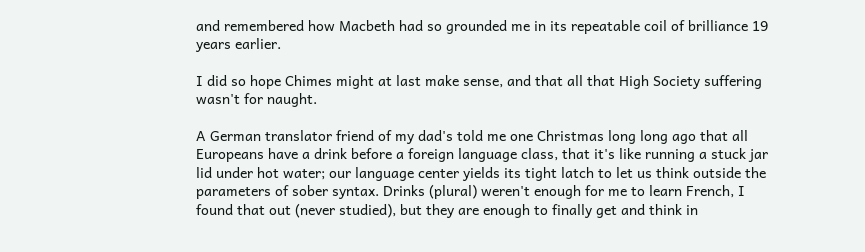and remembered how Macbeth had so grounded me in its repeatable coil of brilliance 19 years earlier.

I did so hope Chimes might at last make sense, and that all that High Society suffering wasn't for naught.

A German translator friend of my dad's told me one Christmas long long ago that all Europeans have a drink before a foreign language class, that it's like running a stuck jar lid under hot water; our language center yields its tight latch to let us think outside the parameters of sober syntax. Drinks (plural) weren't enough for me to learn French, I found that out (never studied), but they are enough to finally get and think in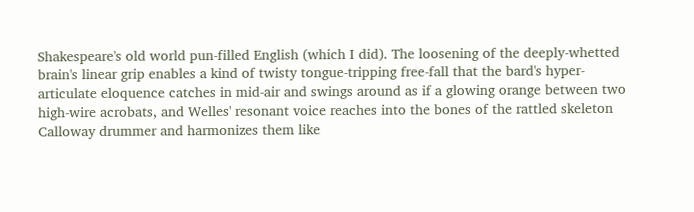Shakespeare's old world pun-filled English (which I did). The loosening of the deeply-whetted brain's linear grip enables a kind of twisty tongue-tripping free-fall that the bard's hyper-articulate eloquence catches in mid-air and swings around as if a glowing orange between two high-wire acrobats, and Welles' resonant voice reaches into the bones of the rattled skeleton Calloway drummer and harmonizes them like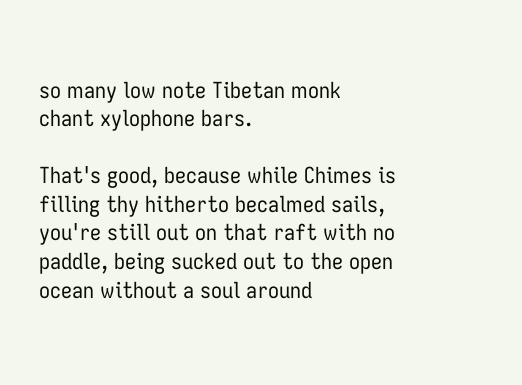so many low note Tibetan monk chant xylophone bars.

That's good, because while Chimes is filling thy hitherto becalmed sails, you're still out on that raft with no paddle, being sucked out to the open ocean without a soul around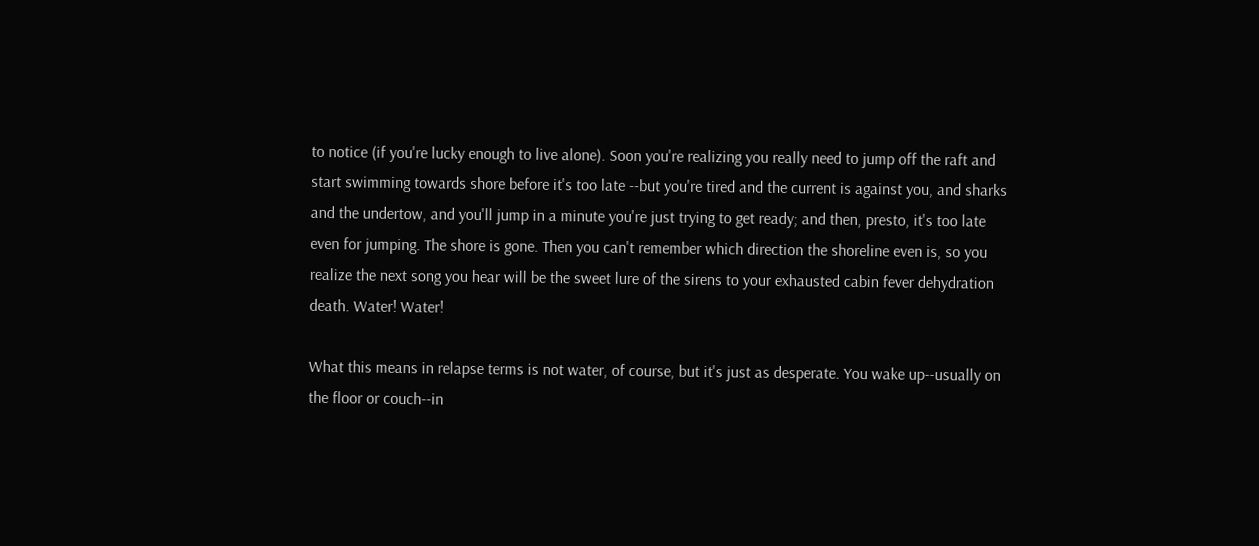to notice (if you're lucky enough to live alone). Soon you're realizing you really need to jump off the raft and start swimming towards shore before it's too late --but you're tired and the current is against you, and sharks and the undertow, and you'll jump in a minute you're just trying to get ready; and then, presto, it's too late even for jumping. The shore is gone. Then you can't remember which direction the shoreline even is, so you realize the next song you hear will be the sweet lure of the sirens to your exhausted cabin fever dehydration death. Water! Water!

What this means in relapse terms is not water, of course, but it's just as desperate. You wake up--usually on the floor or couch--in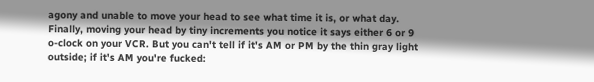agony and unable to move your head to see what time it is, or what day. Finally, moving your head by tiny increments you notice it says either 6 or 9 o-clock on your VCR. But you can't tell if it's AM or PM by the thin gray light outside; if it's AM you're fucked: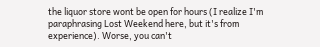the liquor store wont be open for hours (I realize I'm paraphrasing Lost Weekend here, but it's from experience). Worse, you can't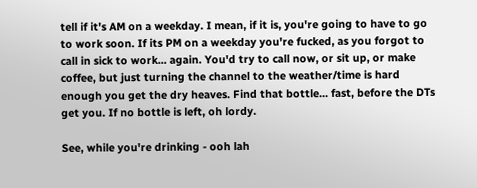tell if it's AM on a weekday. I mean, if it is, you're going to have to go to work soon. If its PM on a weekday you're fucked, as you forgot to call in sick to work... again. You'd try to call now, or sit up, or make coffee, but just turning the channel to the weather/time is hard enough you get the dry heaves. Find that bottle... fast, before the DTs get you. If no bottle is left, oh lordy.

See, while you're drinking - ooh lah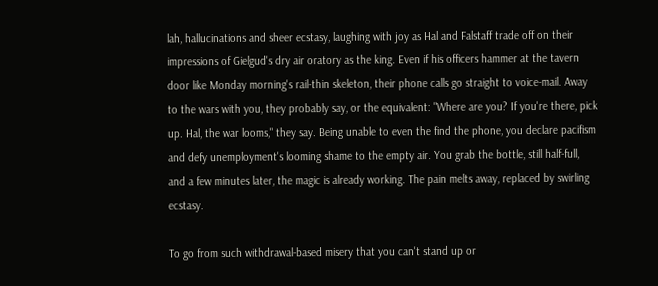lah, hallucinations and sheer ecstasy, laughing with joy as Hal and Falstaff trade off on their impressions of Gielgud's dry air oratory as the king. Even if his officers hammer at the tavern door like Monday morning's rail-thin skeleton, their phone calls go straight to voice-mail. Away to the wars with you, they probably say, or the equivalent: "Where are you? If you're there, pick up. Hal, the war looms," they say. Being unable to even the find the phone, you declare pacifism and defy unemployment's looming shame to the empty air. You grab the bottle, still half-full, and a few minutes later, the magic is already working. The pain melts away, replaced by swirling ecstasy.

To go from such withdrawal-based misery that you can't stand up or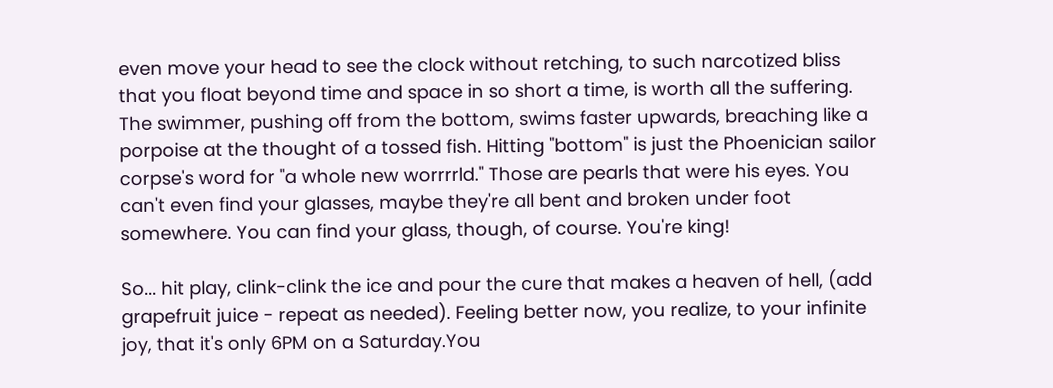even move your head to see the clock without retching, to such narcotized bliss that you float beyond time and space in so short a time, is worth all the suffering. The swimmer, pushing off from the bottom, swims faster upwards, breaching like a porpoise at the thought of a tossed fish. Hitting "bottom" is just the Phoenician sailor corpse's word for "a whole new worrrrld." Those are pearls that were his eyes. You can't even find your glasses, maybe they're all bent and broken under foot somewhere. You can find your glass, though, of course. You're king!

So... hit play, clink-clink the ice and pour the cure that makes a heaven of hell, (add grapefruit juice - repeat as needed). Feeling better now, you realize, to your infinite joy, that it's only 6PM on a Saturday.You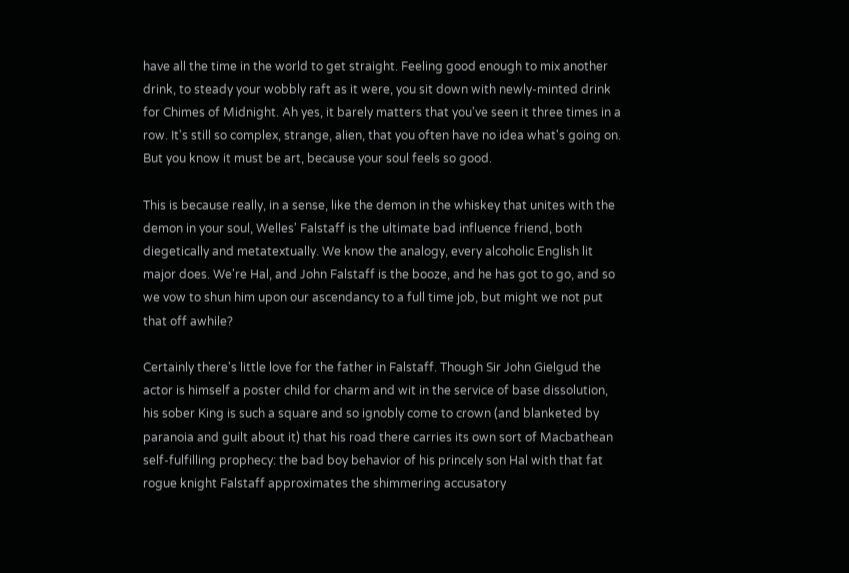have all the time in the world to get straight. Feeling good enough to mix another drink, to steady your wobbly raft as it were, you sit down with newly-minted drink for Chimes of Midnight. Ah yes, it barely matters that you've seen it three times in a row. It's still so complex, strange, alien, that you often have no idea what's going on. But you know it must be art, because your soul feels so good.

This is because really, in a sense, like the demon in the whiskey that unites with the demon in your soul, Welles' Falstaff is the ultimate bad influence friend, both diegetically and metatextually. We know the analogy, every alcoholic English lit major does. We're Hal, and John Falstaff is the booze, and he has got to go, and so we vow to shun him upon our ascendancy to a full time job, but might we not put that off awhile?

Certainly there's little love for the father in Falstaff. Though Sir John Gielgud the actor is himself a poster child for charm and wit in the service of base dissolution, his sober King is such a square and so ignobly come to crown (and blanketed by paranoia and guilt about it) that his road there carries its own sort of Macbathean self-fulfilling prophecy: the bad boy behavior of his princely son Hal with that fat rogue knight Falstaff approximates the shimmering accusatory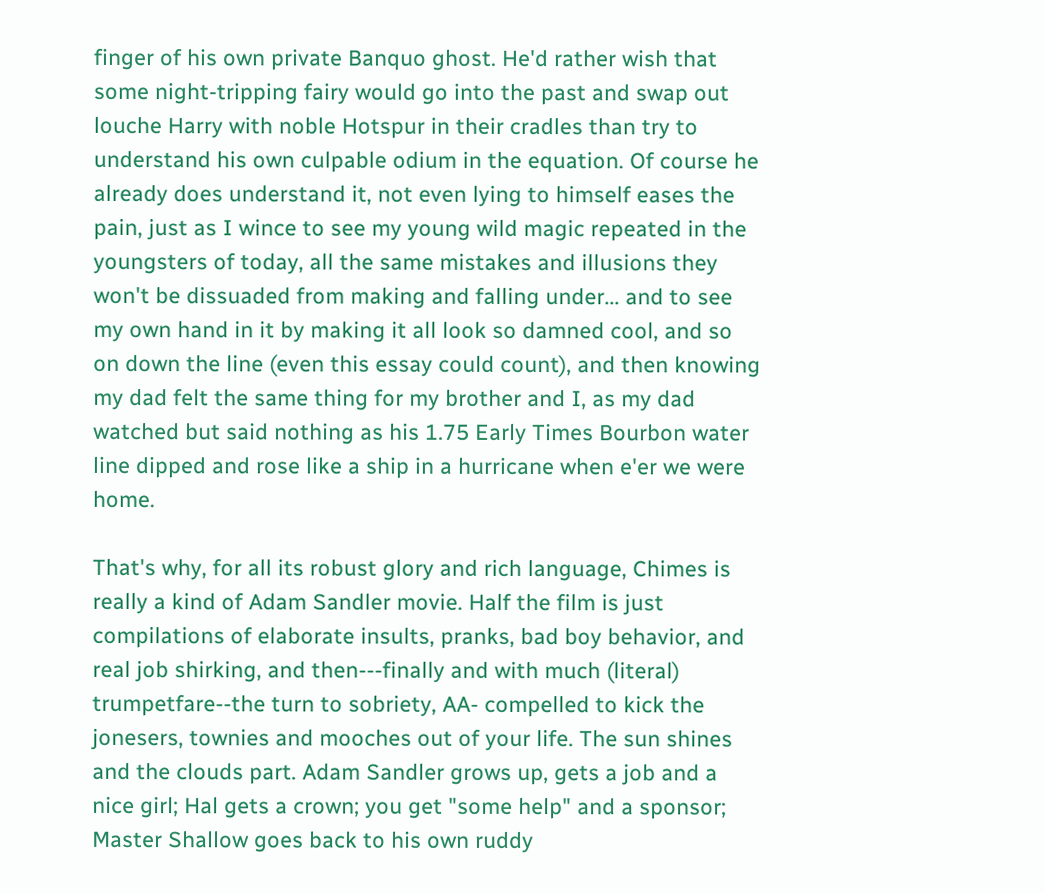finger of his own private Banquo ghost. He'd rather wish that some night-tripping fairy would go into the past and swap out louche Harry with noble Hotspur in their cradles than try to understand his own culpable odium in the equation. Of course he already does understand it, not even lying to himself eases the pain, just as I wince to see my young wild magic repeated in the youngsters of today, all the same mistakes and illusions they won't be dissuaded from making and falling under... and to see my own hand in it by making it all look so damned cool, and so on down the line (even this essay could count), and then knowing my dad felt the same thing for my brother and I, as my dad watched but said nothing as his 1.75 Early Times Bourbon water line dipped and rose like a ship in a hurricane when e'er we were home.

That's why, for all its robust glory and rich language, Chimes is really a kind of Adam Sandler movie. Half the film is just compilations of elaborate insults, pranks, bad boy behavior, and real job shirking, and then---finally and with much (literal) trumpetfare--the turn to sobriety, AA- compelled to kick the jonesers, townies and mooches out of your life. The sun shines and the clouds part. Adam Sandler grows up, gets a job and a nice girl; Hal gets a crown; you get "some help" and a sponsor; Master Shallow goes back to his own ruddy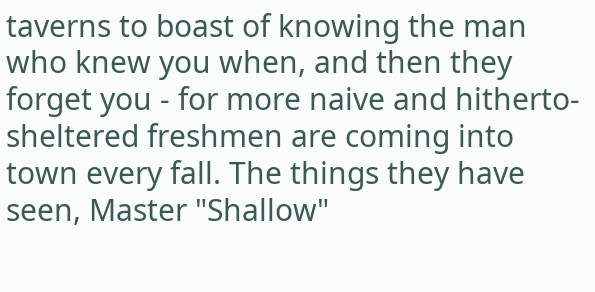taverns to boast of knowing the man who knew you when, and then they forget you - for more naive and hitherto-sheltered freshmen are coming into town every fall. The things they have seen, Master "Shallow"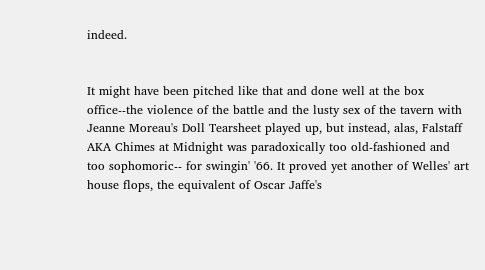indeed.


It might have been pitched like that and done well at the box office--the violence of the battle and the lusty sex of the tavern with Jeanne Moreau's Doll Tearsheet played up, but instead, alas, Falstaff AKA Chimes at Midnight was paradoxically too old-fashioned and too sophomoric-- for swingin' '66. It proved yet another of Welles' art house flops, the equivalent of Oscar Jaffe's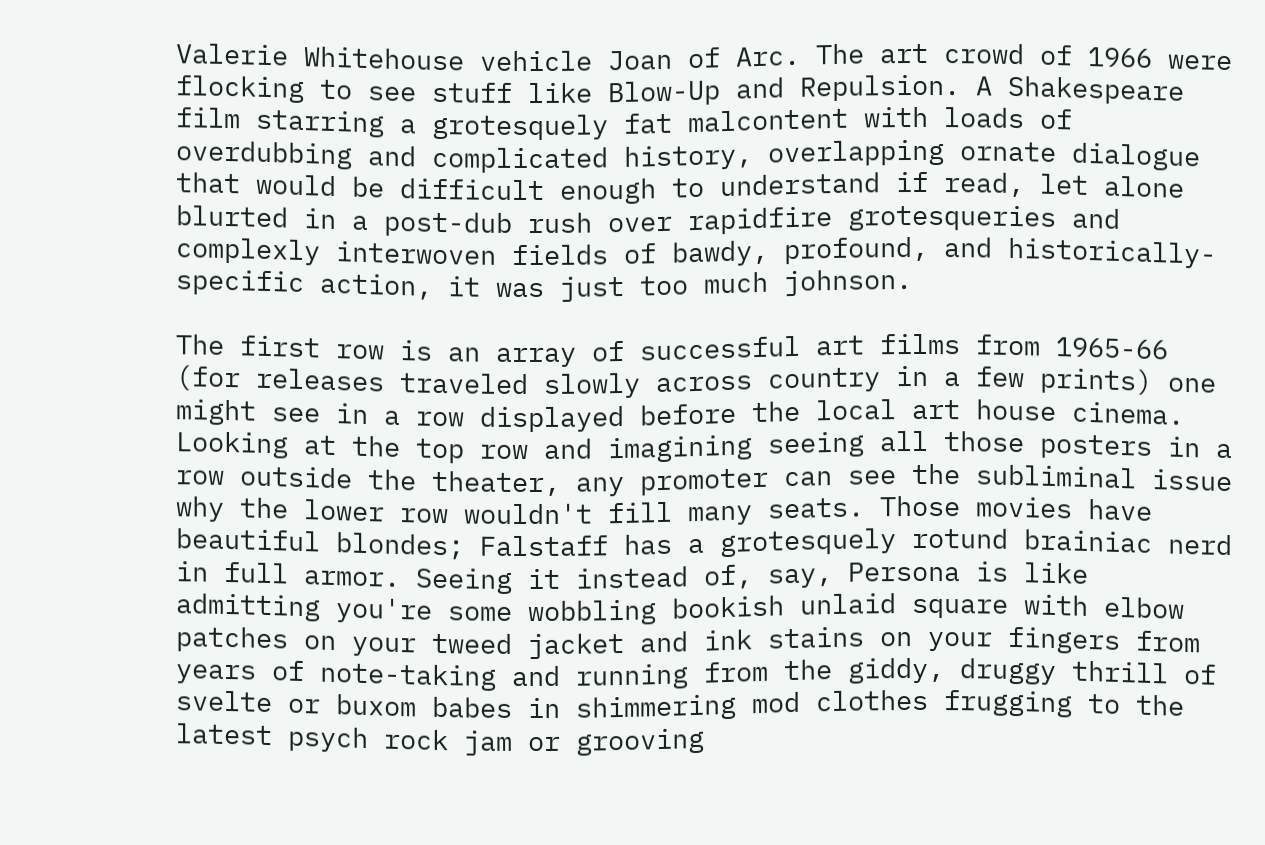Valerie Whitehouse vehicle Joan of Arc. The art crowd of 1966 were flocking to see stuff like Blow-Up and Repulsion. A Shakespeare film starring a grotesquely fat malcontent with loads of overdubbing and complicated history, overlapping ornate dialogue that would be difficult enough to understand if read, let alone blurted in a post-dub rush over rapidfire grotesqueries and complexly interwoven fields of bawdy, profound, and historically-specific action, it was just too much johnson.

The first row is an array of successful art films from 1965-66 (for releases traveled slowly across country in a few prints) one might see in a row displayed before the local art house cinema.  Looking at the top row and imagining seeing all those posters in a row outside the theater, any promoter can see the subliminal issue why the lower row wouldn't fill many seats. Those movies have beautiful blondes; Falstaff has a grotesquely rotund brainiac nerd in full armor. Seeing it instead of, say, Persona is like admitting you're some wobbling bookish unlaid square with elbow patches on your tweed jacket and ink stains on your fingers from years of note-taking and running from the giddy, druggy thrill of svelte or buxom babes in shimmering mod clothes frugging to the latest psych rock jam or grooving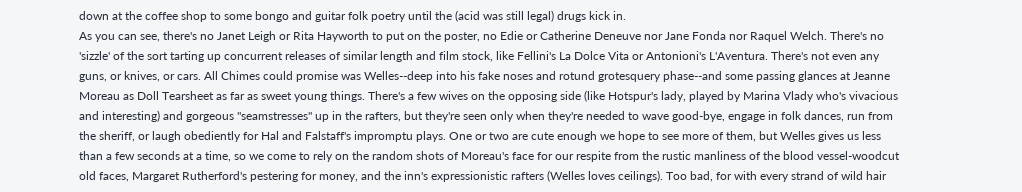down at the coffee shop to some bongo and guitar folk poetry until the (acid was still legal) drugs kick in.
As you can see, there's no Janet Leigh or Rita Hayworth to put on the poster, no Edie or Catherine Deneuve nor Jane Fonda nor Raquel Welch. There's no 'sizzle' of the sort tarting up concurrent releases of similar length and film stock, like Fellini's La Dolce Vita or Antonioni's L'Aventura. There's not even any guns, or knives, or cars. All Chimes could promise was Welles--deep into his fake noses and rotund grotesquery phase--and some passing glances at Jeanne Moreau as Doll Tearsheet as far as sweet young things. There's a few wives on the opposing side (like Hotspur's lady, played by Marina Vlady who's vivacious and interesting) and gorgeous "seamstresses" up in the rafters, but they're seen only when they're needed to wave good-bye, engage in folk dances, run from the sheriff, or laugh obediently for Hal and Falstaff's impromptu plays. One or two are cute enough we hope to see more of them, but Welles gives us less than a few seconds at a time, so we come to rely on the random shots of Moreau's face for our respite from the rustic manliness of the blood vessel-woodcut old faces, Margaret Rutherford's pestering for money, and the inn's expressionistic rafters (Welles loves ceilings). Too bad, for with every strand of wild hair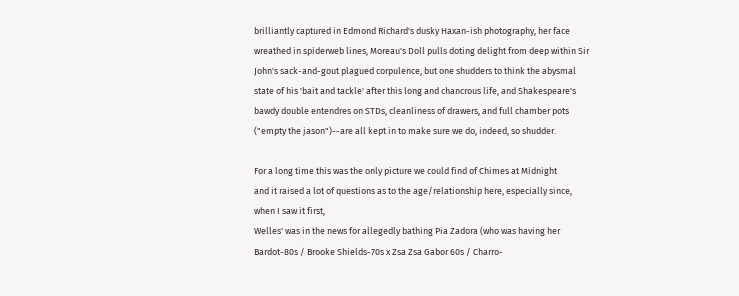brilliantly captured in Edmond Richard's dusky Haxan-ish photography, her face wreathed in spiderweb lines, Moreau's Doll pulls doting delight from deep within Sir John's sack-and-gout plagued corpulence, but one shudders to think the abysmal state of his 'bait and tackle' after this long and chancrous life, and Shakespeare's bawdy double entendres on STDs, cleanliness of drawers, and full chamber pots ("empty the jason")--are all kept in to make sure we do, indeed, so shudder.

For a long time this was the only picture we could find of Chimes at Midnight
and it raised a lot of questions as to the age/relationship here, especially since, when I saw it first,
Welles' was in the news for allegedly bathing Pia Zadora (who was having her
Bardot-80s / Brooke Shields-70s x Zsa Zsa Gabor 60s / Charro-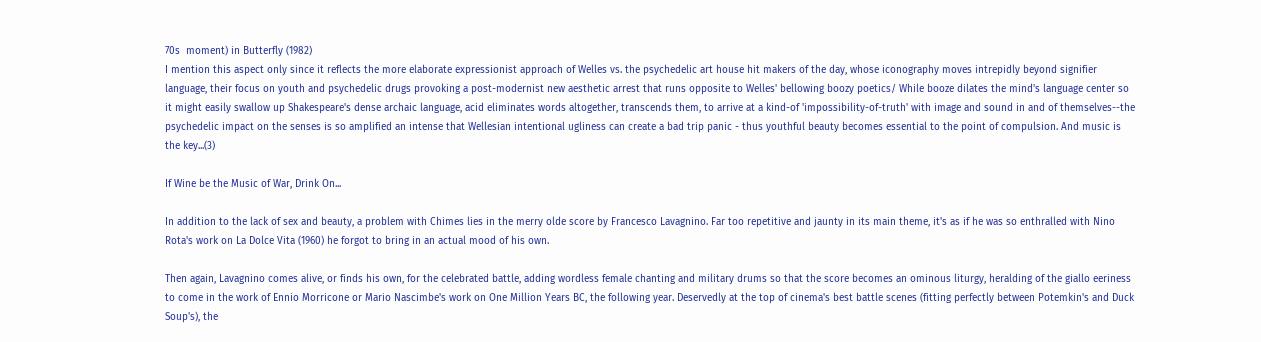70s  moment) in Butterfly (1982)
I mention this aspect only since it reflects the more elaborate expressionist approach of Welles vs. the psychedelic art house hit makers of the day, whose iconography moves intrepidly beyond signifier language, their focus on youth and psychedelic drugs provoking a post-modernist new aesthetic arrest that runs opposite to Welles' bellowing boozy poetics/ While booze dilates the mind's language center so it might easily swallow up Shakespeare's dense archaic language, acid eliminates words altogether, transcends them, to arrive at a kind-of 'impossibility-of-truth' with image and sound in and of themselves--the psychedelic impact on the senses is so amplified an intense that Wellesian intentional ugliness can create a bad trip panic - thus youthful beauty becomes essential to the point of compulsion. And music is the key...(3)

If Wine be the Music of War, Drink On...

In addition to the lack of sex and beauty, a problem with Chimes lies in the merry olde score by Francesco Lavagnino. Far too repetitive and jaunty in its main theme, it's as if he was so enthralled with Nino Rota's work on La Dolce Vita (1960) he forgot to bring in an actual mood of his own.

Then again, Lavagnino comes alive, or finds his own, for the celebrated battle, adding wordless female chanting and military drums so that the score becomes an ominous liturgy, heralding of the giallo eeriness to come in the work of Ennio Morricone or Mario Nascimbe's work on One Million Years BC, the following year. Deservedly at the top of cinema's best battle scenes (fitting perfectly between Potemkin's and Duck Soup's), the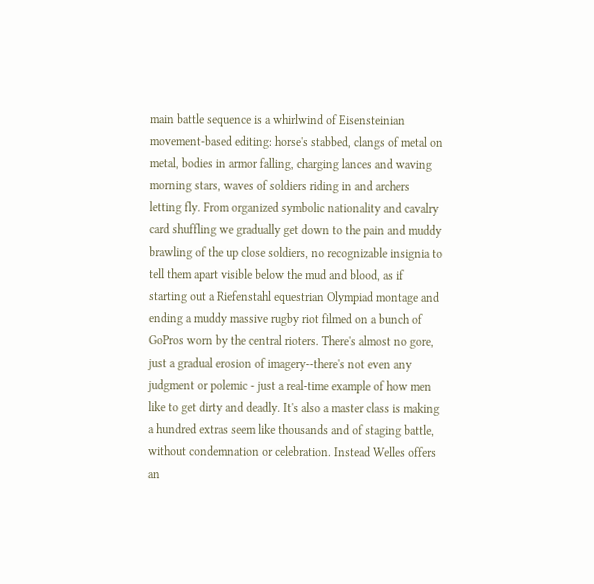main battle sequence is a whirlwind of Eisensteinian movement-based editing: horse's stabbed, clangs of metal on metal, bodies in armor falling, charging lances and waving morning stars, waves of soldiers riding in and archers letting fly. From organized symbolic nationality and cavalry card shuffling we gradually get down to the pain and muddy brawling of the up close soldiers, no recognizable insignia to tell them apart visible below the mud and blood, as if starting out a Riefenstahl equestrian Olympiad montage and ending a muddy massive rugby riot filmed on a bunch of GoPros worn by the central rioters. There's almost no gore, just a gradual erosion of imagery--there's not even any judgment or polemic - just a real-time example of how men like to get dirty and deadly. It's also a master class is making a hundred extras seem like thousands and of staging battle, without condemnation or celebration. Instead Welles offers an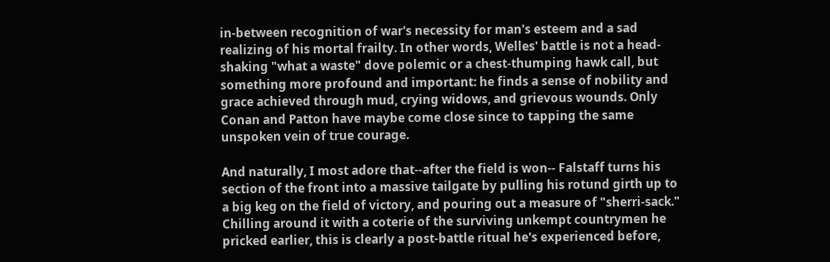in-between recognition of war's necessity for man's esteem and a sad realizing of his mortal frailty. In other words, Welles' battle is not a head-shaking "what a waste" dove polemic or a chest-thumping hawk call, but something more profound and important: he finds a sense of nobility and grace achieved through mud, crying widows, and grievous wounds. Only Conan and Patton have maybe come close since to tapping the same unspoken vein of true courage.

And naturally, I most adore that--after the field is won-- Falstaff turns his section of the front into a massive tailgate by pulling his rotund girth up to a big keg on the field of victory, and pouring out a measure of "sherri-sack." Chilling around it with a coterie of the surviving unkempt countrymen he pricked earlier, this is clearly a post-battle ritual he's experienced before,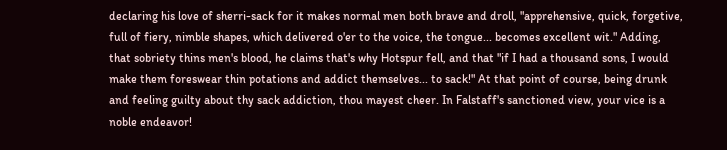declaring his love of sherri-sack for it makes normal men both brave and droll, "apprehensive, quick, forgetive, full of fiery, nimble shapes, which delivered o'er to the voice, the tongue... becomes excellent wit." Adding, that sobriety thins men's blood, he claims that's why Hotspur fell, and that "if I had a thousand sons, I would make them foreswear thin potations and addict themselves... to sack!" At that point of course, being drunk and feeling guilty about thy sack addiction, thou mayest cheer. In Falstaff's sanctioned view, your vice is a noble endeavor!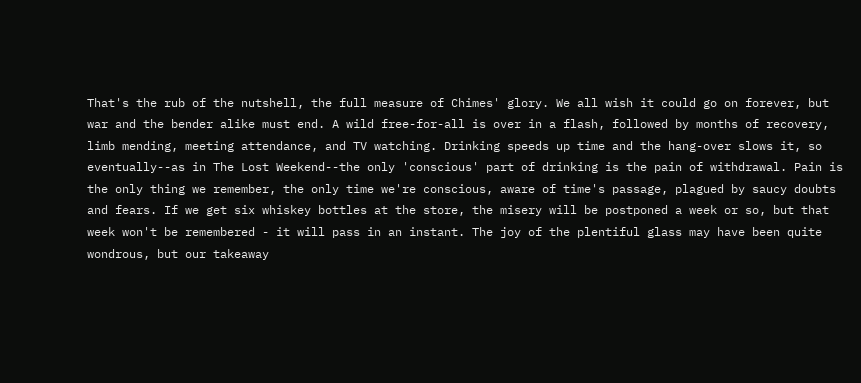That's the rub of the nutshell, the full measure of Chimes' glory. We all wish it could go on forever, but war and the bender alike must end. A wild free-for-all is over in a flash, followed by months of recovery, limb mending, meeting attendance, and TV watching. Drinking speeds up time and the hang-over slows it, so eventually--as in The Lost Weekend--the only 'conscious' part of drinking is the pain of withdrawal. Pain is the only thing we remember, the only time we're conscious, aware of time's passage, plagued by saucy doubts and fears. If we get six whiskey bottles at the store, the misery will be postponed a week or so, but that week won't be remembered - it will pass in an instant. The joy of the plentiful glass may have been quite wondrous, but our takeaway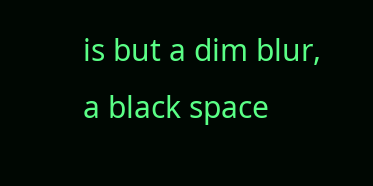is but a dim blur, a black space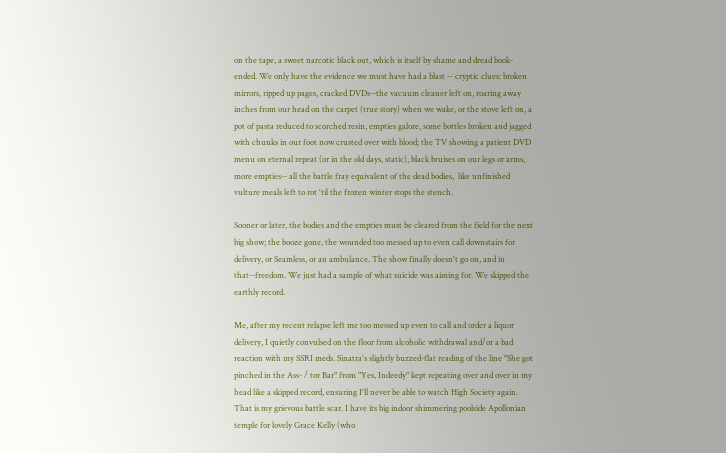on the tape, a sweet narcotic black out, which is itself by shame and dread book-ended. We only have the evidence we must have had a blast -- cryptic clues: broken mirrors, ripped up pages, cracked DVDs--the vacuum cleaner left on, roaring away inches from our head on the carpet (true story) when we wake, or the stove left on, a pot of pasta reduced to scorched resin, empties galore, some bottles broken and jagged with chunks in our foot now crusted over with blood; the TV showing a patient DVD menu on eternal repeat (or in the old days, static), black bruises on our legs or arms, more empties-- all the battle fray equivalent of the dead bodies,  like unfinished vulture meals left to rot 'til the frozen winter stops the stench.

Sooner or later, the bodies and the empties must be cleared from the field for the next big show; the booze gone, the wounded too messed up to even call downstairs for delivery, or Seamless, or an ambulance. The show finally doesn't go on, and in that--freedom. We just had a sample of what suicide was aiming for. We skipped the earthly record.

Me, after my recent relapse left me too messed up even to call and order a liquor delivery, I quietly convulsed on the floor from alcoholic withdrawal and/or a bad reaction with my SSRI meds. Sinatra's slightly buzzed-flat reading of the line "She got pinched in the Ass- / tor Bar" from "Yes, Indeedy" kept repeating over and over in my head like a skipped record, ensuring I'll never be able to watch High Society again. That is my grievous battle scar. I have its big indoor shimmering poolside Apollonian temple for lovely Grace Kelly (who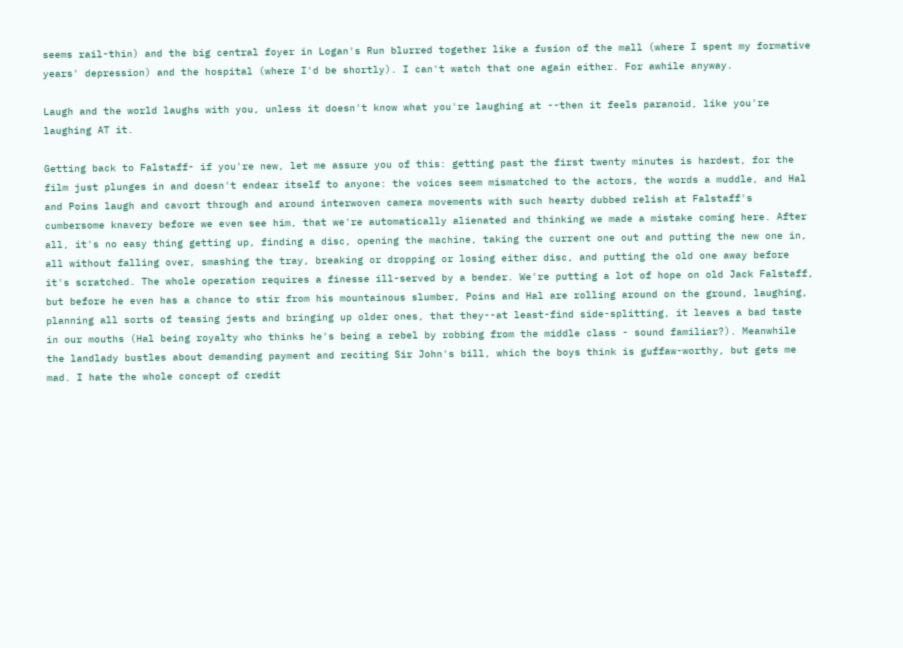seems rail-thin) and the big central foyer in Logan's Run blurred together like a fusion of the mall (where I spent my formative years' depression) and the hospital (where I'd be shortly). I can't watch that one again either. For awhile anyway.

Laugh and the world laughs with you, unless it doesn't know what you're laughing at --then it feels paranoid, like you're laughing AT it.

Getting back to Falstaff- if you're new, let me assure you of this: getting past the first twenty minutes is hardest, for the film just plunges in and doesn't endear itself to anyone: the voices seem mismatched to the actors, the words a muddle, and Hal and Poins laugh and cavort through and around interwoven camera movements with such hearty dubbed relish at Falstaff's cumbersome knavery before we even see him, that we're automatically alienated and thinking we made a mistake coming here. After all, it's no easy thing getting up, finding a disc, opening the machine, taking the current one out and putting the new one in, all without falling over, smashing the tray, breaking or dropping or losing either disc, and putting the old one away before it's scratched. The whole operation requires a finesse ill-served by a bender. We're putting a lot of hope on old Jack Falstaff, but before he even has a chance to stir from his mountainous slumber, Poins and Hal are rolling around on the ground, laughing, planning all sorts of teasing jests and bringing up older ones, that they--at least-find side-splitting, it leaves a bad taste in our mouths (Hal being royalty who thinks he's being a rebel by robbing from the middle class - sound familiar?). Meanwhile the landlady bustles about demanding payment and reciting Sir John's bill, which the boys think is guffaw-worthy, but gets me mad. I hate the whole concept of credit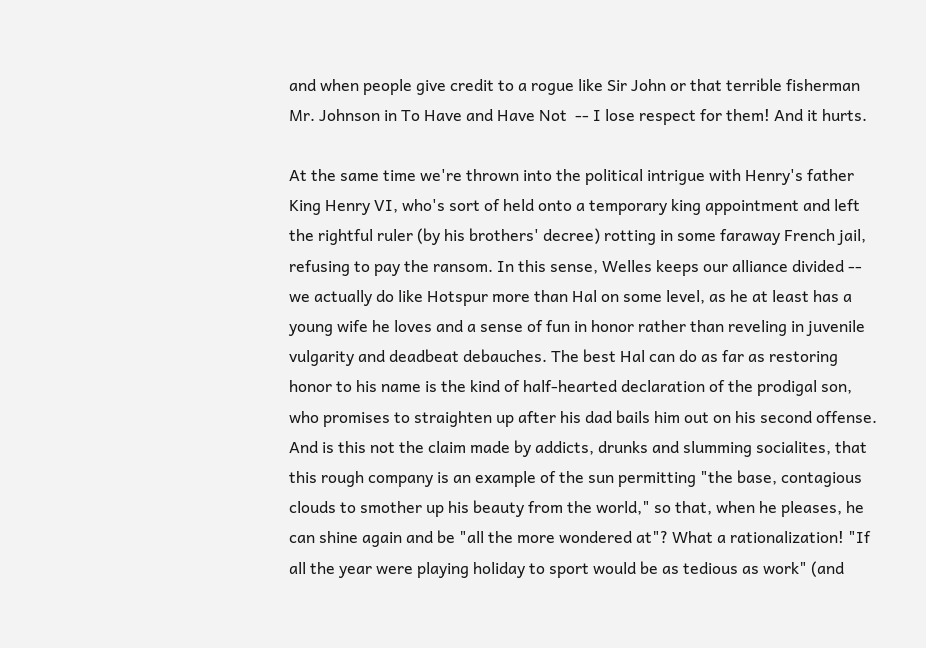and when people give credit to a rogue like Sir John or that terrible fisherman Mr. Johnson in To Have and Have Not  -- I lose respect for them! And it hurts.

At the same time we're thrown into the political intrigue with Henry's father King Henry VI, who's sort of held onto a temporary king appointment and left the rightful ruler (by his brothers' decree) rotting in some faraway French jail, refusing to pay the ransom. In this sense, Welles keeps our alliance divided -- we actually do like Hotspur more than Hal on some level, as he at least has a young wife he loves and a sense of fun in honor rather than reveling in juvenile vulgarity and deadbeat debauches. The best Hal can do as far as restoring honor to his name is the kind of half-hearted declaration of the prodigal son, who promises to straighten up after his dad bails him out on his second offense. And is this not the claim made by addicts, drunks and slumming socialites, that this rough company is an example of the sun permitting "the base, contagious clouds to smother up his beauty from the world," so that, when he pleases, he can shine again and be "all the more wondered at"? What a rationalization! "If all the year were playing holiday to sport would be as tedious as work" (and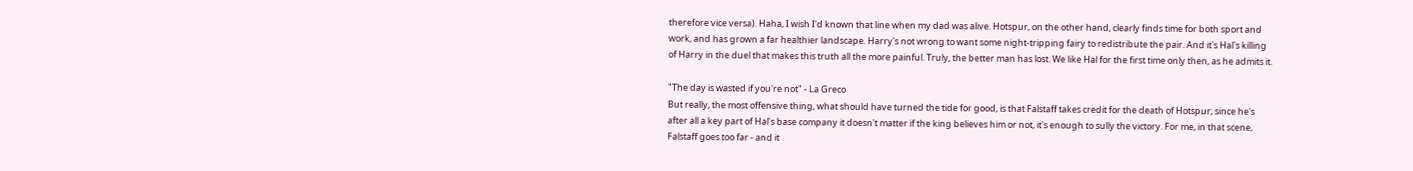therefore vice versa). Haha, I wish I'd known that line when my dad was alive. Hotspur, on the other hand, clearly finds time for both sport and work, and has grown a far healthier landscape. Harry's not wrong to want some night-tripping fairy to redistribute the pair. And it's Hal's killing of Harry in the duel that makes this truth all the more painful. Truly, the better man has lost. We like Hal for the first time only then, as he admits it.

"The day is wasted if you're not" - La Greco
But really, the most offensive thing, what should have turned the tide for good, is that Falstaff takes credit for the death of Hotspur; since he's after all a key part of Hal's base company it doesn't matter if the king believes him or not, it's enough to sully the victory. For me, in that scene, Falstaff goes too far - and it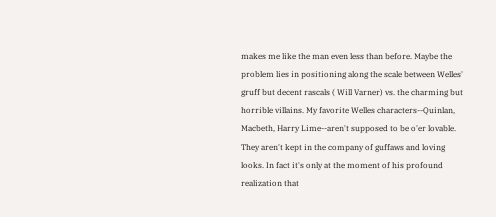makes me like the man even less than before. Maybe the problem lies in positioning along the scale between Welles' gruff but decent rascals ( Will Varner) vs. the charming but horrible villains. My favorite Welles characters--Quinlan, Macbeth, Harry Lime--aren't supposed to be o'er lovable. They aren't kept in the company of guffaws and loving looks. In fact it's only at the moment of his profound realization that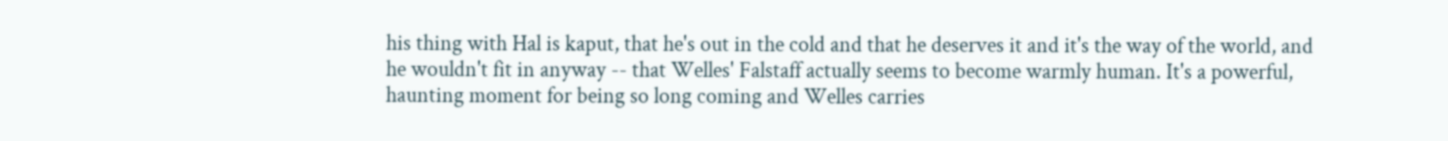his thing with Hal is kaput, that he's out in the cold and that he deserves it and it's the way of the world, and he wouldn't fit in anyway -- that Welles' Falstaff actually seems to become warmly human. It's a powerful, haunting moment for being so long coming and Welles carries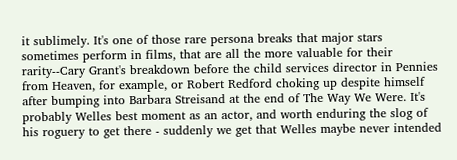it sublimely. It's one of those rare persona breaks that major stars sometimes perform in films, that are all the more valuable for their rarity--Cary Grant's breakdown before the child services director in Pennies from Heaven, for example, or Robert Redford choking up despite himself after bumping into Barbara Streisand at the end of The Way We Were. It's probably Welles best moment as an actor, and worth enduring the slog of his roguery to get there - suddenly we get that Welles maybe never intended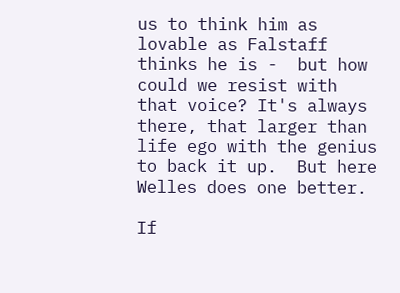us to think him as lovable as Falstaff thinks he is -  but how could we resist with that voice? It's always there, that larger than life ego with the genius to back it up.  But here Welles does one better.

If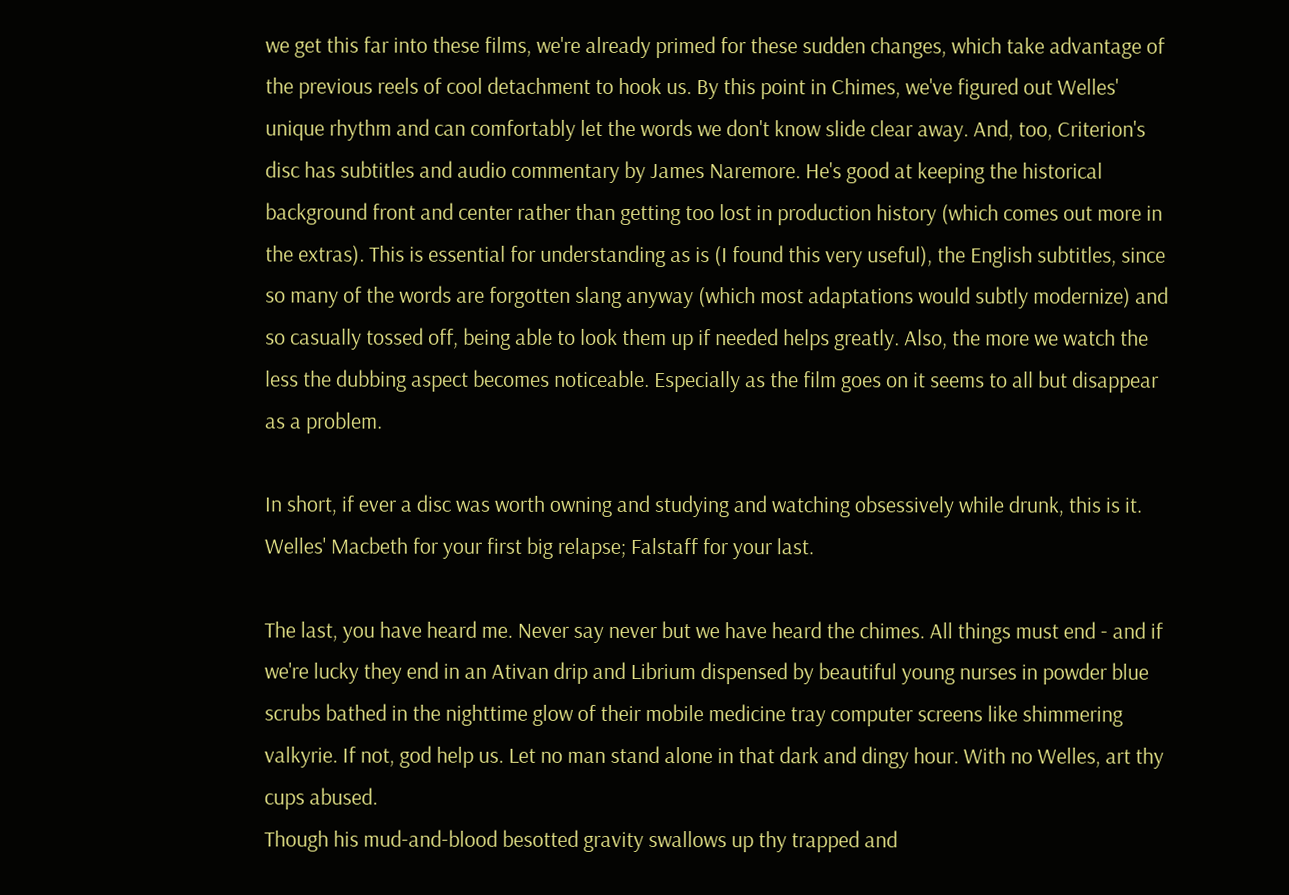we get this far into these films, we're already primed for these sudden changes, which take advantage of the previous reels of cool detachment to hook us. By this point in Chimes, we've figured out Welles' unique rhythm and can comfortably let the words we don't know slide clear away. And, too, Criterion's disc has subtitles and audio commentary by James Naremore. He's good at keeping the historical background front and center rather than getting too lost in production history (which comes out more in the extras). This is essential for understanding as is (I found this very useful), the English subtitles, since so many of the words are forgotten slang anyway (which most adaptations would subtly modernize) and so casually tossed off, being able to look them up if needed helps greatly. Also, the more we watch the less the dubbing aspect becomes noticeable. Especially as the film goes on it seems to all but disappear as a problem.

In short, if ever a disc was worth owning and studying and watching obsessively while drunk, this is it. Welles' Macbeth for your first big relapse; Falstaff for your last.

The last, you have heard me. Never say never but we have heard the chimes. All things must end - and if we're lucky they end in an Ativan drip and Librium dispensed by beautiful young nurses in powder blue scrubs bathed in the nighttime glow of their mobile medicine tray computer screens like shimmering valkyrie. If not, god help us. Let no man stand alone in that dark and dingy hour. With no Welles, art thy cups abused.
Though his mud-and-blood besotted gravity swallows up thy trapped and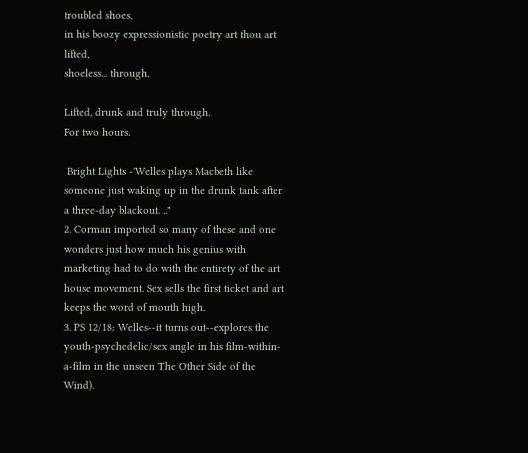troubled shoes,
in his boozy expressionistic poetry art thou art lifted,
shoeless... through.

Lifted, drunk and truly through.
For two hours.

 Bright Lights -'Welles plays Macbeth like someone just waking up in the drunk tank after a three-day blackout. .."
2. Corman imported so many of these and one wonders just how much his genius with marketing had to do with the entirety of the art house movement. Sex sells the first ticket and art keeps the word of mouth high.
3. PS 12/18: Welles--it turns out--explores the youth-psychedelic/sex angle in his film-within-a-film in the unseen The Other Side of the Wind).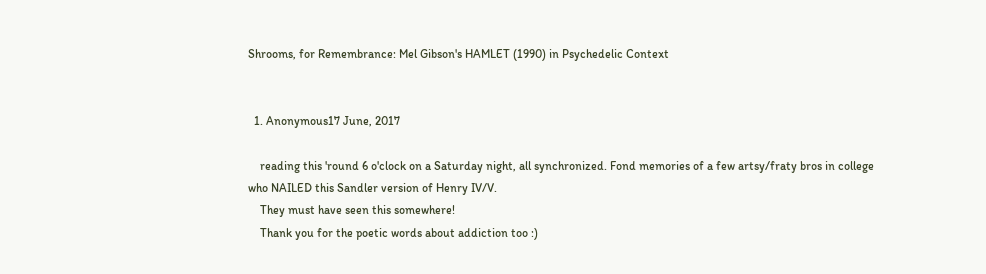Shrooms, for Remembrance: Mel Gibson's HAMLET (1990) in Psychedelic Context


  1. Anonymous17 June, 2017

    reading this 'round 6 o'clock on a Saturday night, all synchronized. Fond memories of a few artsy/fraty bros in college who NAILED this Sandler version of Henry IV/V.
    They must have seen this somewhere!
    Thank you for the poetic words about addiction too :)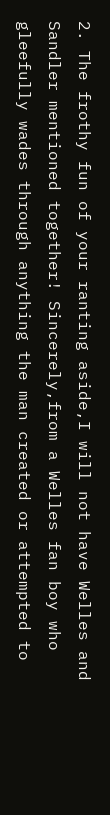2. The frothy fun of your ranting aside,I will not have Welles and Sandler mentioned together! Sincerely,from a Welles fan boy who gleefully wades through anything the man created or attempted to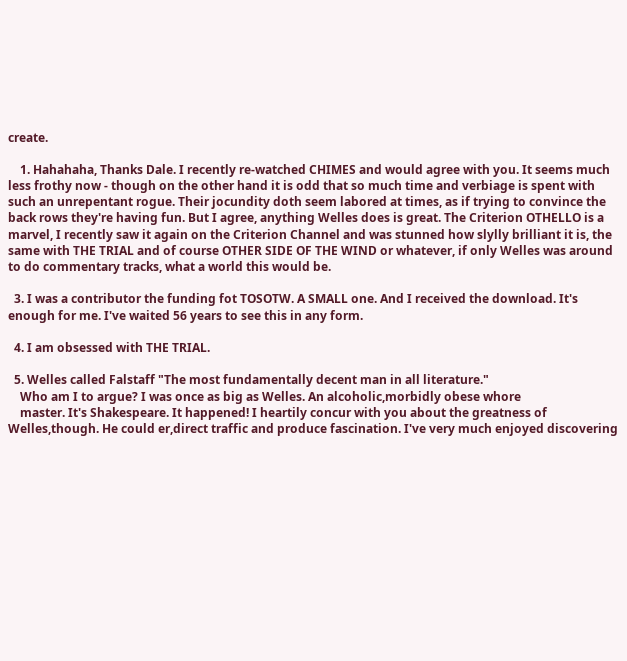create.

    1. Hahahaha, Thanks Dale. I recently re-watched CHIMES and would agree with you. It seems much less frothy now - though on the other hand it is odd that so much time and verbiage is spent with such an unrepentant rogue. Their jocundity doth seem labored at times, as if trying to convince the back rows they're having fun. But I agree, anything Welles does is great. The Criterion OTHELLO is a marvel, I recently saw it again on the Criterion Channel and was stunned how slylly brilliant it is, the same with THE TRIAL and of course OTHER SIDE OF THE WIND or whatever, if only Welles was around to do commentary tracks, what a world this would be.

  3. I was a contributor the funding fot TOSOTW. A SMALL one. And I received the download. It's enough for me. I've waited 56 years to see this in any form.

  4. I am obsessed with THE TRIAL.

  5. Welles called Falstaff "The most fundamentally decent man in all literature."
    Who am I to argue? I was once as big as Welles. An alcoholic,morbidly obese whore
    master. It's Shakespeare. It happened! I heartily concur with you about the greatness of Welles,though. He could er,direct traffic and produce fascination. I've very much enjoyed discovering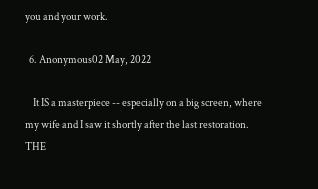you and your work.

  6. Anonymous02 May, 2022

    It IS a masterpiece -- especially on a big screen, where my wife and I saw it shortly after the last restoration. THE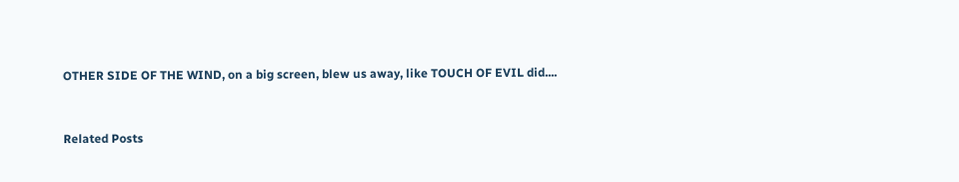OTHER SIDE OF THE WIND, on a big screen, blew us away, like TOUCH OF EVIL did....


Related Posts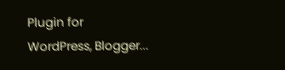Plugin for WordPress, Blogger...